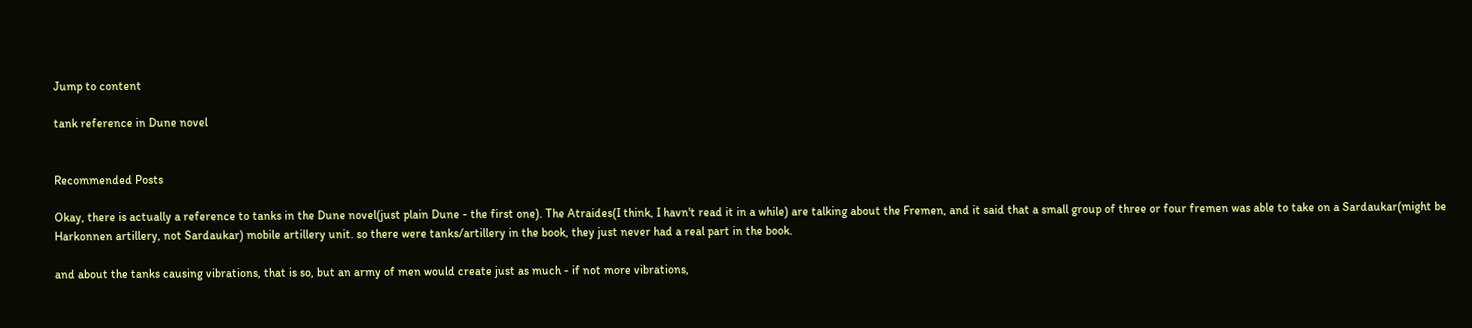Jump to content

tank reference in Dune novel


Recommended Posts

Okay, there is actually a reference to tanks in the Dune novel(just plain Dune - the first one). The Atraides(I think, I havn't read it in a while) are talking about the Fremen, and it said that a small group of three or four fremen was able to take on a Sardaukar(might be Harkonnen artillery, not Sardaukar) mobile artillery unit. so there were tanks/artillery in the book, they just never had a real part in the book.

and about the tanks causing vibrations, that is so, but an army of men would create just as much - if not more vibrations,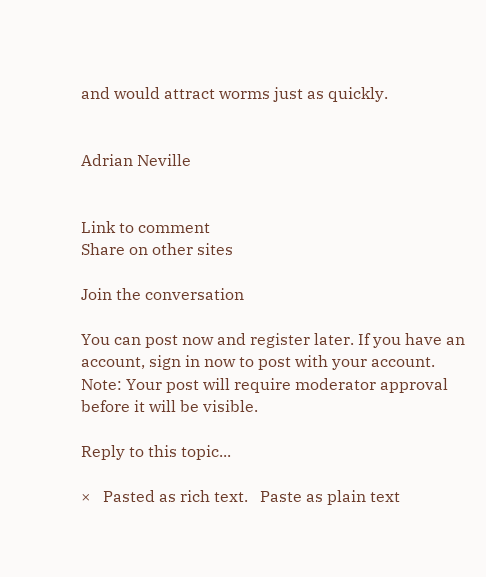and would attract worms just as quickly.


Adrian Neville


Link to comment
Share on other sites

Join the conversation

You can post now and register later. If you have an account, sign in now to post with your account.
Note: Your post will require moderator approval before it will be visible.

Reply to this topic...

×   Pasted as rich text.   Paste as plain text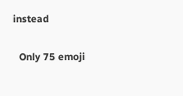instead

  Only 75 emoji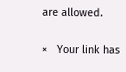are allowed.

×   Your link has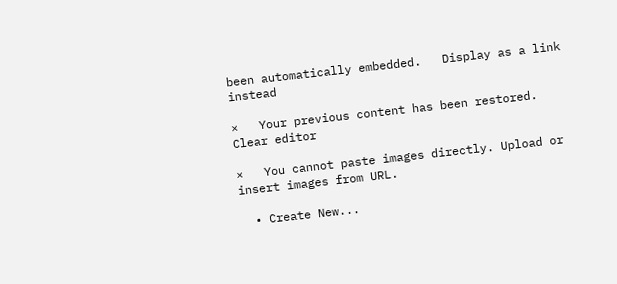been automatically embedded.   Display as a link instead

×   Your previous content has been restored.   Clear editor

×   You cannot paste images directly. Upload or insert images from URL.

  • Create New...